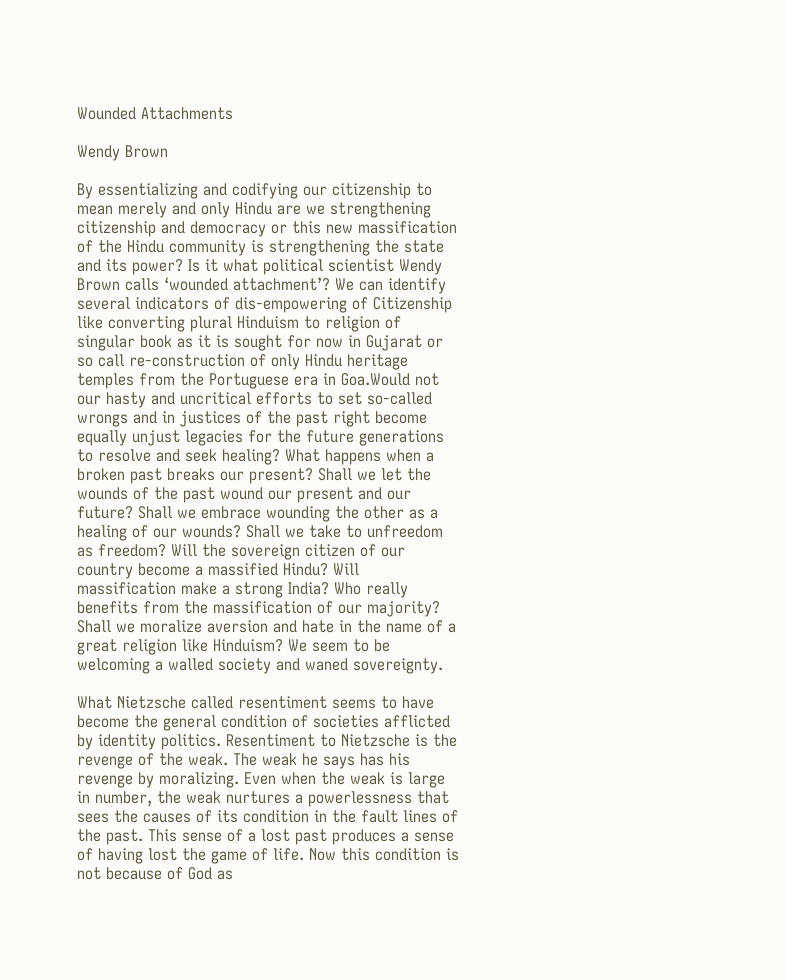Wounded Attachments

Wendy Brown

By essentializing and codifying our citizenship to mean merely and only Hindu are we strengthening citizenship and democracy or this new massification of the Hindu community is strengthening the state and its power? Is it what political scientist Wendy Brown calls ‘wounded attachment’? We can identify several indicators of dis-empowering of Citizenship like converting plural Hinduism to religion of singular book as it is sought for now in Gujarat or so call re-construction of only Hindu heritage temples from the Portuguese era in Goa.Would not our hasty and uncritical efforts to set so-called wrongs and in justices of the past right become equally unjust legacies for the future generations to resolve and seek healing? What happens when a broken past breaks our present? Shall we let the wounds of the past wound our present and our future? Shall we embrace wounding the other as a healing of our wounds? Shall we take to unfreedom as freedom? Will the sovereign citizen of our country become a massified Hindu? Will massification make a strong India? Who really benefits from the massification of our majority? Shall we moralize aversion and hate in the name of a great religion like Hinduism? We seem to be welcoming a walled society and waned sovereignty.

What Nietzsche called resentiment seems to have become the general condition of societies afflicted by identity politics. Resentiment to Nietzsche is the revenge of the weak. The weak he says has his revenge by moralizing. Even when the weak is large in number, the weak nurtures a powerlessness that sees the causes of its condition in the fault lines of the past. This sense of a lost past produces a sense of having lost the game of life. Now this condition is not because of God as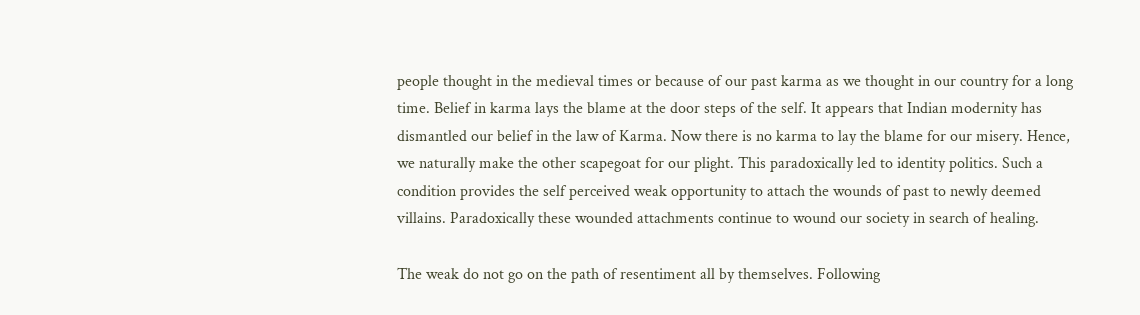people thought in the medieval times or because of our past karma as we thought in our country for a long time. Belief in karma lays the blame at the door steps of the self. It appears that Indian modernity has dismantled our belief in the law of Karma. Now there is no karma to lay the blame for our misery. Hence, we naturally make the other scapegoat for our plight. This paradoxically led to identity politics. Such a condition provides the self perceived weak opportunity to attach the wounds of past to newly deemed villains. Paradoxically these wounded attachments continue to wound our society in search of healing.

The weak do not go on the path of resentiment all by themselves. Following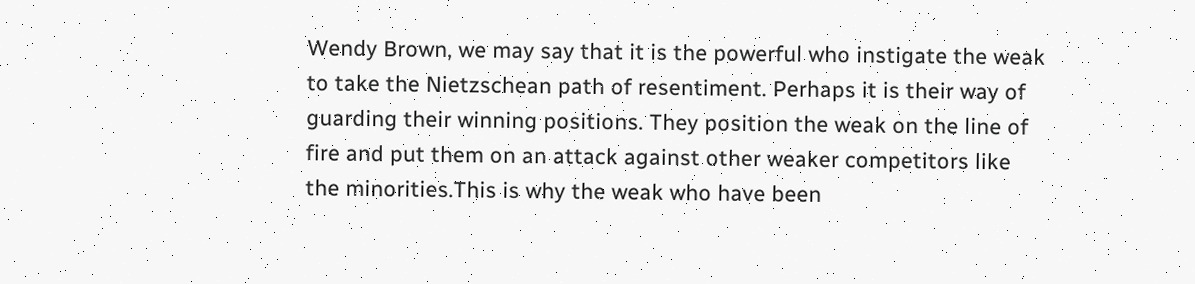Wendy Brown, we may say that it is the powerful who instigate the weak to take the Nietzschean path of resentiment. Perhaps it is their way of guarding their winning positions. They position the weak on the line of fire and put them on an attack against other weaker competitors like the minorities.This is why the weak who have been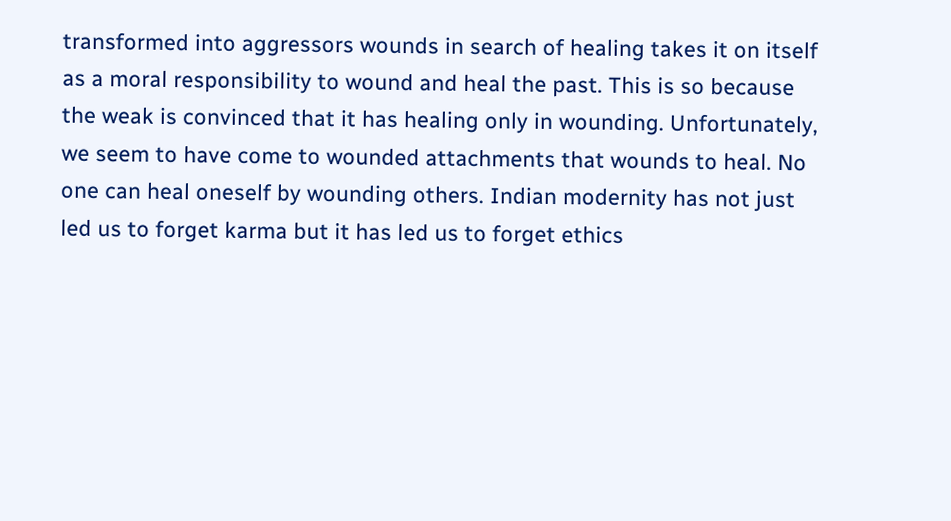transformed into aggressors wounds in search of healing takes it on itself as a moral responsibility to wound and heal the past. This is so because the weak is convinced that it has healing only in wounding. Unfortunately, we seem to have come to wounded attachments that wounds to heal. No one can heal oneself by wounding others. Indian modernity has not just led us to forget karma but it has led us to forget ethics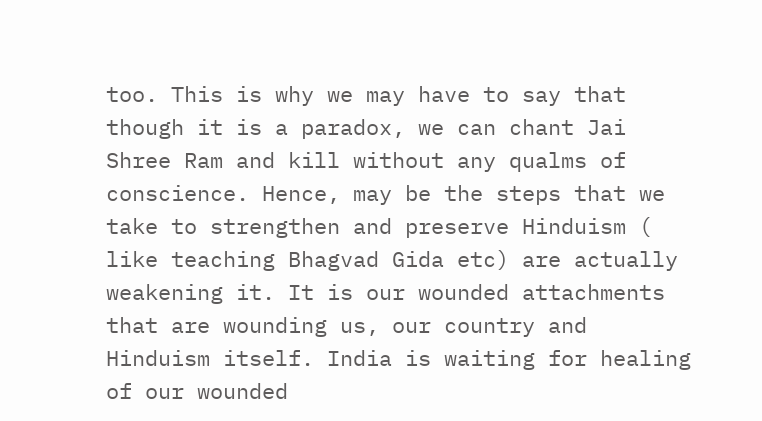too. This is why we may have to say that though it is a paradox, we can chant Jai Shree Ram and kill without any qualms of conscience. Hence, may be the steps that we take to strengthen and preserve Hinduism ( like teaching Bhagvad Gida etc) are actually weakening it. It is our wounded attachments that are wounding us, our country and Hinduism itself. India is waiting for healing of our wounded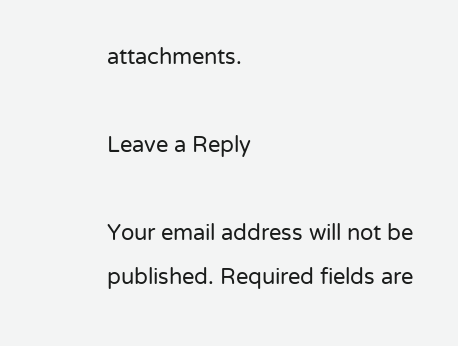attachments.

Leave a Reply

Your email address will not be published. Required fields are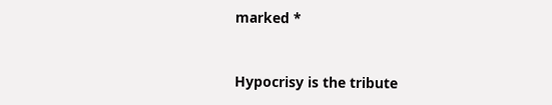marked *


Hypocrisy is the tribute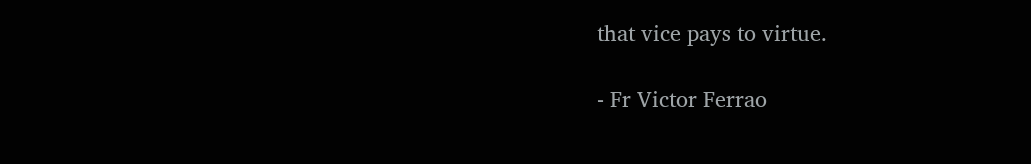that vice pays to virtue.

- Fr Victor Ferrao